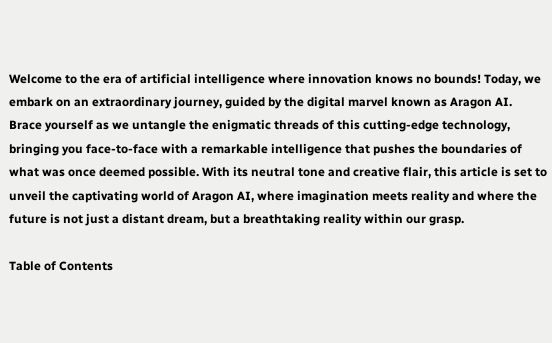Welcome to the era of artificial intelligence where innovation knows no bounds! Today, we embark on an extraordinary journey, guided by the digital marvel known as Aragon AI. Brace yourself as we untangle the enigmatic threads of this cutting-edge technology, bringing you face-to-face with a remarkable intelligence that pushes the boundaries of what was once deemed possible. With its neutral tone and creative flair, this article is set to unveil the captivating world of Aragon AI, where imagination meets reality and where the future is not just a distant dream, but a breathtaking reality within our grasp.

Table of Contents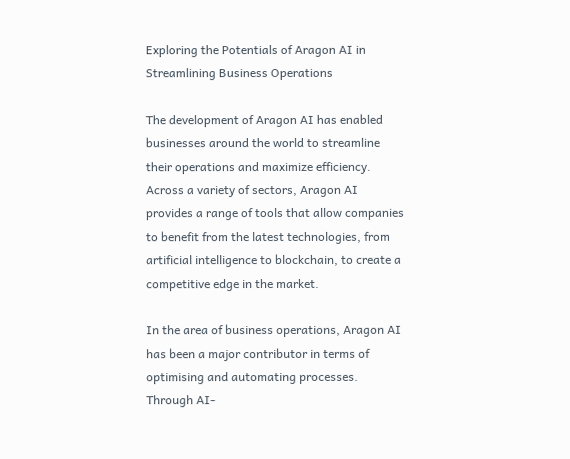Exploring the Potentials of Aragon AI in Streamlining Business Operations

The development of Aragon AI has enabled businesses around the world to streamline their operations and maximize efficiency. Across a variety of sectors, Aragon AI provides a range of tools that allow companies to benefit from the latest technologies, from artificial intelligence to blockchain, to create a competitive edge in the market.

In the area of business operations, Aragon AI has been a major contributor in terms of optimising and automating processes. Through AI-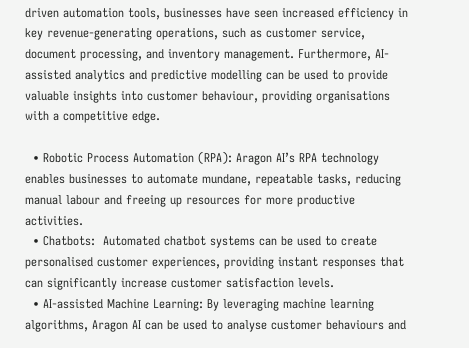driven automation tools, businesses have seen increased efficiency in key revenue-generating operations, such as customer service, document processing, and inventory management. Furthermore, AI-assisted analytics and predictive modelling can be used to provide valuable insights into customer behaviour, providing organisations with a competitive edge.

  • Robotic Process Automation (RPA): Aragon AI’s RPA technology enables businesses to automate mundane, repeatable tasks, reducing manual labour and freeing up resources for more productive activities.
  • Chatbots:  Automated chatbot systems can be used to create personalised customer experiences, providing instant responses that can significantly increase customer satisfaction levels.
  • AI-assisted Machine Learning: By leveraging machine learning algorithms, Aragon AI can be used to analyse customer behaviours and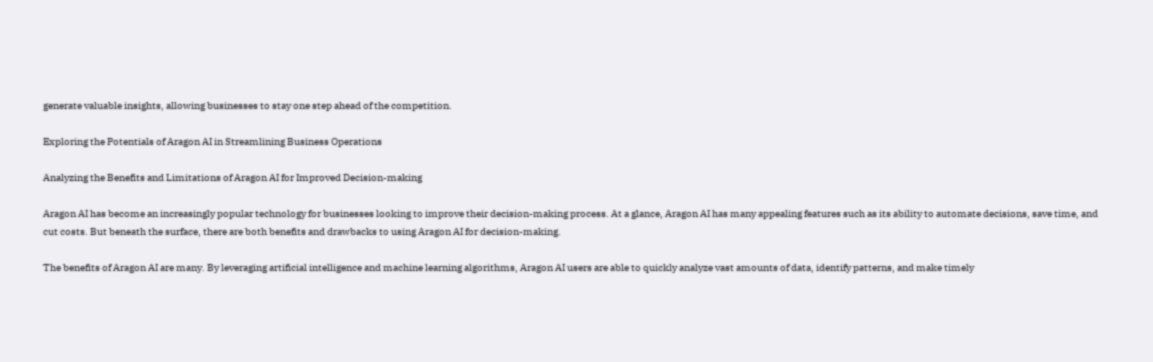generate valuable insights, allowing businesses to stay one step ahead of the competition.

Exploring the Potentials of Aragon AI in Streamlining Business Operations

Analyzing the Benefits and Limitations of Aragon AI for Improved Decision-making

Aragon AI has become an increasingly popular technology for businesses looking to improve their decision-making process. At a glance, Aragon AI has many appealing features such as its ability to automate decisions, save time, and cut costs. But beneath the surface, there are both benefits and drawbacks to using Aragon AI for decision-making.

The benefits of Aragon AI are many. By leveraging artificial intelligence and machine learning algorithms, Aragon AI users are able to quickly analyze vast amounts of data, identify patterns, and make timely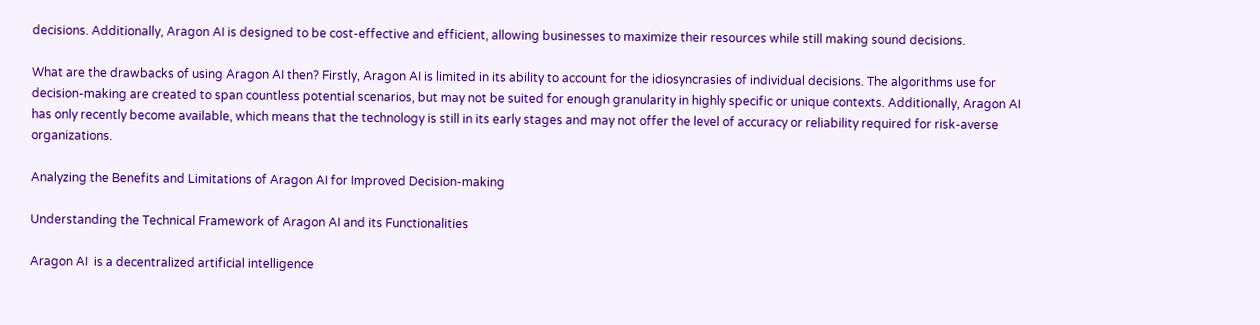decisions. Additionally, Aragon AI is designed to be cost-effective and efficient, allowing businesses to maximize their resources while still making sound decisions.

What are the drawbacks of using Aragon AI then? Firstly, Aragon AI is limited in its ability to account for the idiosyncrasies of individual decisions. The algorithms use for decision-making are created to span countless potential scenarios, but may not be suited for enough granularity in highly specific or unique contexts. Additionally, Aragon AI has only recently become available, which means that the technology is still in its early stages and may not offer the level of accuracy or reliability required for risk-averse organizations.

Analyzing the Benefits and Limitations of Aragon AI for Improved Decision-making

Understanding the Technical Framework of Aragon AI and its Functionalities

Aragon AI  is a decentralized artificial intelligence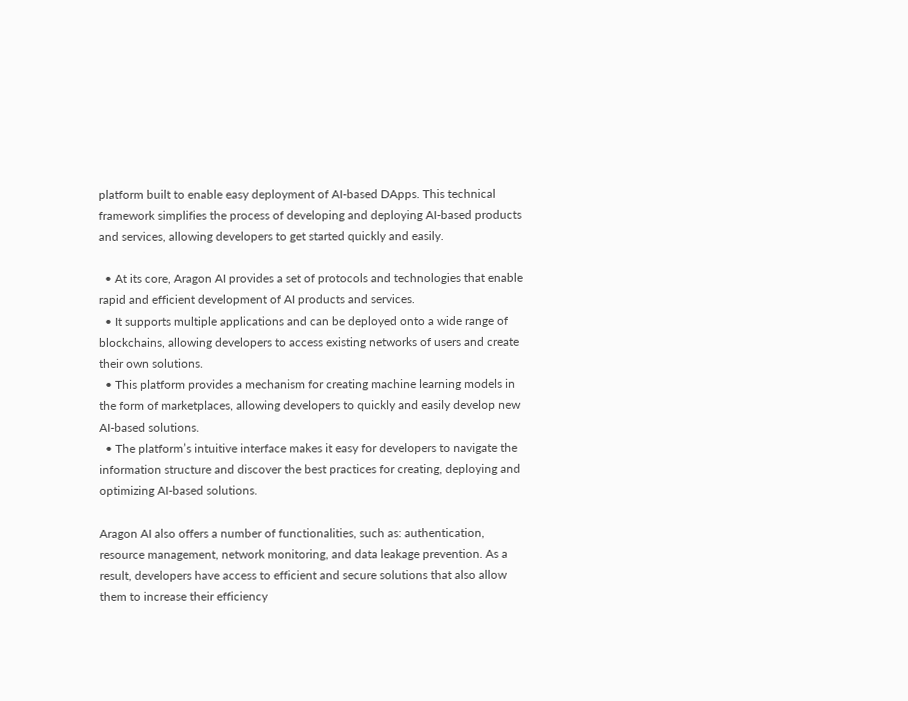platform built to enable easy deployment of AI-based DApps. This technical framework simplifies the process of developing and deploying AI-based products and services, allowing developers to get started quickly and easily.

  • At its core, Aragon AI provides a set of protocols and technologies that enable rapid and efficient development of AI products and services.
  • It supports multiple applications and can be deployed onto a wide range of blockchains, allowing developers to access existing networks of users and create their own solutions.
  • This platform provides a mechanism for creating machine learning models in the form of marketplaces, allowing developers to quickly and easily develop new AI-based solutions.
  • The platform’s intuitive interface makes it easy for developers to navigate the information structure and discover the best practices for creating, deploying and optimizing AI-based solutions.

Aragon AI also offers a number of functionalities, such as: authentication, resource management, network monitoring, and data leakage prevention. As a result, developers have access to efficient and secure solutions that also allow them to increase their efficiency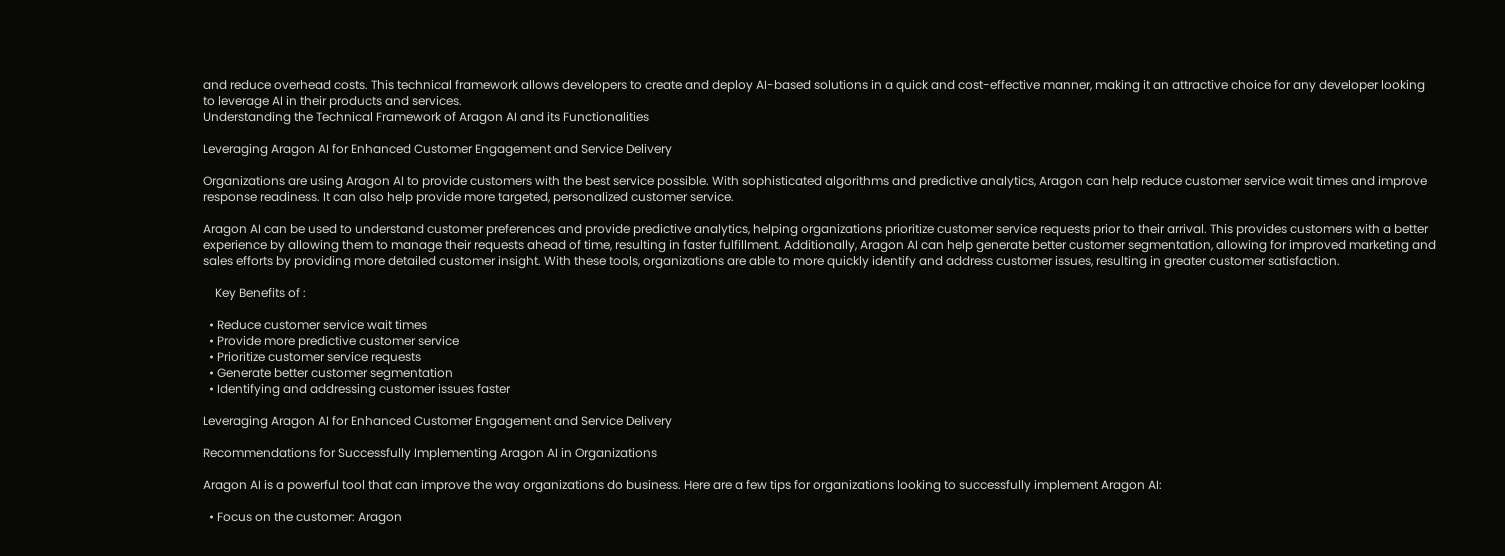and reduce overhead costs. This technical framework allows developers to create and deploy AI-based solutions in a quick and cost-effective manner, making it an attractive choice for any developer looking to leverage AI in their products and services.
Understanding the Technical Framework of Aragon AI and its Functionalities

Leveraging Aragon AI for Enhanced Customer Engagement and Service Delivery

Organizations are using Aragon AI to provide customers with the best service possible. With sophisticated algorithms and predictive analytics, Aragon can help reduce customer service wait times and improve response readiness. It can also help provide more targeted, personalized customer service.

Aragon AI can be used to understand customer preferences and provide predictive analytics, helping organizations prioritize customer service requests prior to their arrival. This provides customers with a better experience by allowing them to manage their requests ahead of time, resulting in faster fulfillment. Additionally, Aragon AI can help generate better customer segmentation, allowing for improved marketing and sales efforts by providing more detailed customer insight. With these tools, organizations are able to more quickly identify and address customer issues, resulting in greater customer satisfaction.

    Key Benefits of :

  • Reduce customer service wait times
  • Provide more predictive customer service
  • Prioritize customer service requests
  • Generate better customer segmentation
  • Identifying and addressing customer issues faster

Leveraging Aragon AI for Enhanced Customer Engagement and Service Delivery

Recommendations for Successfully Implementing Aragon AI in Organizations

Aragon AI is a powerful tool that can improve the way organizations do business. Here are a few tips for organizations looking to successfully implement Aragon AI:

  • Focus on the customer: Aragon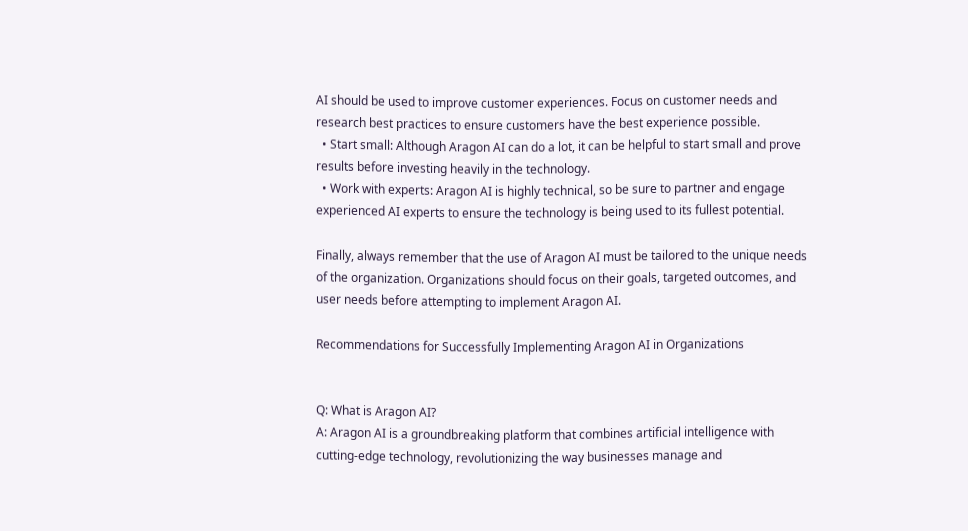AI should be used to improve customer experiences. Focus on customer needs and research best practices to ensure customers have the best experience possible.
  • Start small: Although Aragon AI can do a lot, it can be helpful to start small and prove results before investing heavily in the technology.
  • Work with experts: Aragon AI is highly technical, so be sure to partner and engage experienced AI experts to ensure the technology is being used to its fullest potential.

Finally, always remember that the use of Aragon AI must be tailored to the unique needs of the organization. Organizations should focus on their goals, targeted outcomes, and user needs before attempting to implement Aragon AI.

Recommendations for Successfully Implementing Aragon AI in Organizations


Q: What is Aragon AI?
A: Aragon AI is a groundbreaking platform that combines artificial intelligence with cutting-edge technology, revolutionizing the way businesses manage and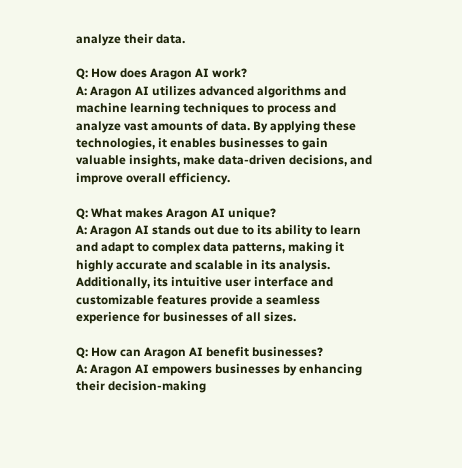analyze their data.

Q: How does Aragon AI work?
A: Aragon AI utilizes advanced algorithms and machine learning techniques to process and analyze vast amounts of data. By applying these technologies, it enables businesses to gain valuable insights, make data-driven decisions, and improve overall efficiency.

Q: What makes Aragon AI unique?
A: Aragon AI stands out due to its ability to learn and adapt to complex data patterns, making it highly accurate and scalable in its analysis. Additionally, its intuitive user interface and customizable features provide a seamless experience for businesses of all sizes.

Q: How can Aragon AI benefit businesses?
A: Aragon AI empowers businesses by enhancing their decision-making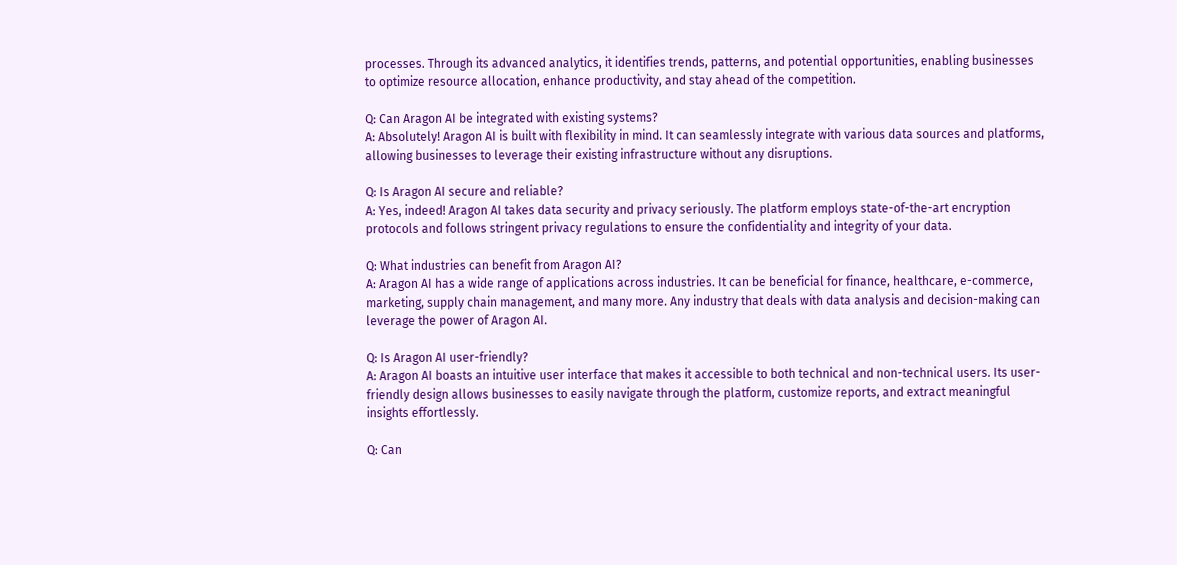processes. Through its advanced analytics, it identifies trends, patterns, and potential opportunities, enabling businesses to optimize resource allocation, enhance productivity, and stay ahead of the competition.

Q: Can Aragon AI be integrated with existing systems?
A: Absolutely! Aragon AI is built with flexibility in mind. It can seamlessly integrate with various data sources and platforms, allowing businesses to leverage their existing infrastructure without any disruptions.

Q: Is Aragon AI secure and reliable?
A: Yes, indeed! Aragon AI takes data security and privacy seriously. The platform employs state-of-the-art encryption protocols and follows stringent privacy regulations to ensure the confidentiality and integrity of your data.

Q: What industries can benefit from Aragon AI?
A: Aragon AI has a wide range of applications across industries. It can be beneficial for finance, healthcare, e-commerce, marketing, supply chain management, and many more. Any industry that deals with data analysis and decision-making can leverage the power of Aragon AI.

Q: Is Aragon AI user-friendly?
A: Aragon AI boasts an intuitive user interface that makes it accessible to both technical and non-technical users. Its user-friendly design allows businesses to easily navigate through the platform, customize reports, and extract meaningful insights effortlessly.

Q: Can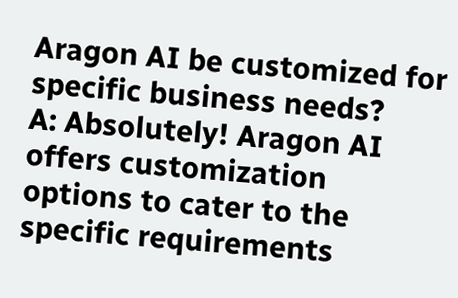Aragon AI be customized for specific business needs?
A: Absolutely! Aragon AI offers customization options to cater to the specific requirements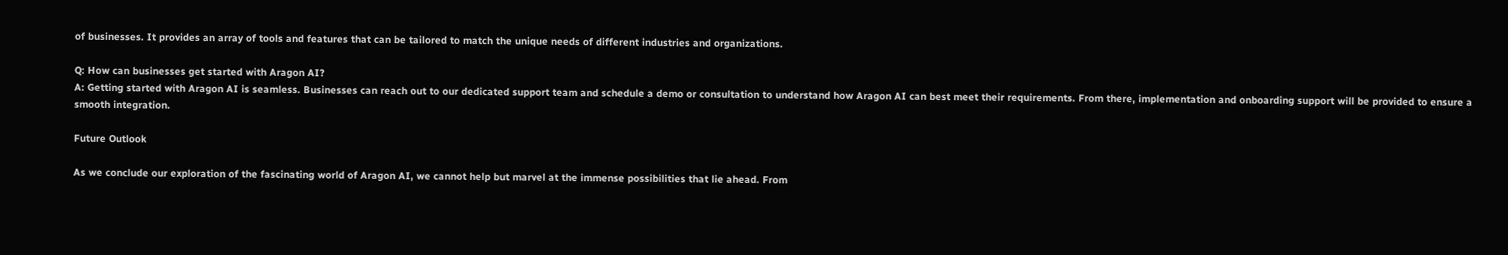of businesses. It provides an array of tools and features that can be tailored to match the unique needs of different industries and organizations.

Q: How can businesses get started with Aragon AI?
A: Getting started with Aragon AI is seamless. Businesses can reach out to our dedicated support team and schedule a demo or consultation to understand how Aragon AI can best meet their requirements. From there, implementation and onboarding support will be provided to ensure a smooth integration.

Future Outlook

As we conclude our exploration of the fascinating world of Aragon AI, we cannot help but marvel at the immense possibilities that lie ahead. From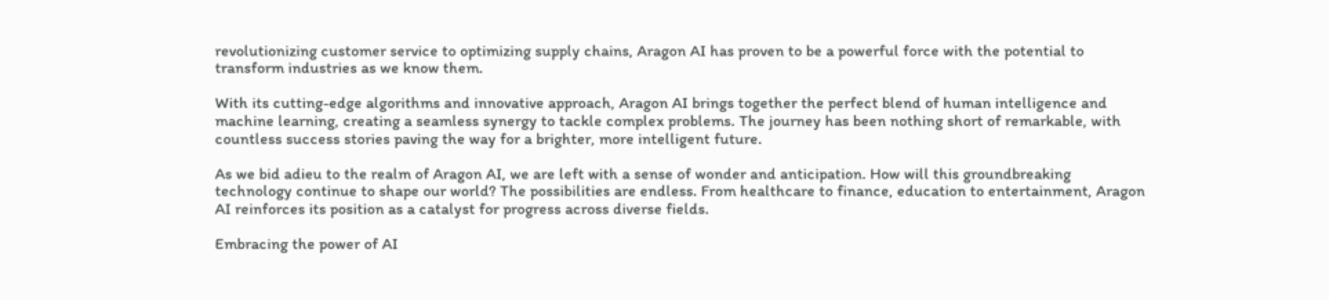revolutionizing customer service to optimizing supply chains, Aragon AI has proven to be a powerful force with the potential to transform industries as we know them.

With its cutting-edge algorithms and innovative approach, Aragon AI brings together the perfect blend of human intelligence and machine learning, creating a seamless synergy to tackle complex problems. The journey has been nothing short of remarkable, with countless success stories paving the way for a brighter, more intelligent future.

As we bid adieu to the realm of Aragon AI, we are left with a sense of wonder and anticipation. How will this groundbreaking technology continue to shape our world? The possibilities are endless. From healthcare to finance, education to entertainment, Aragon AI reinforces its position as a catalyst for progress across diverse fields.

Embracing the power of AI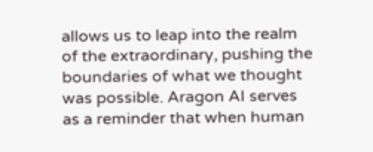allows us to leap into the realm of the extraordinary, pushing the boundaries of what we thought was possible. Aragon AI serves as a reminder that when human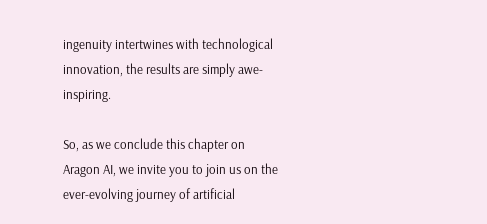ingenuity intertwines with technological innovation, the results are simply awe-inspiring.

So, as we conclude this chapter on Aragon AI, we invite you to join us on the ever-evolving journey of artificial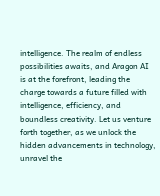intelligence. The realm of endless possibilities awaits, and Aragon AI is at the forefront, leading the charge towards a future filled with intelligence, efficiency, and boundless creativity. Let us venture forth together, as we unlock the hidden advancements in technology, unravel the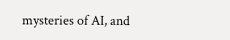mysteries of AI, and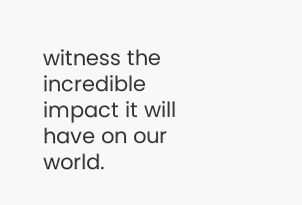witness the incredible impact it will have on our world.